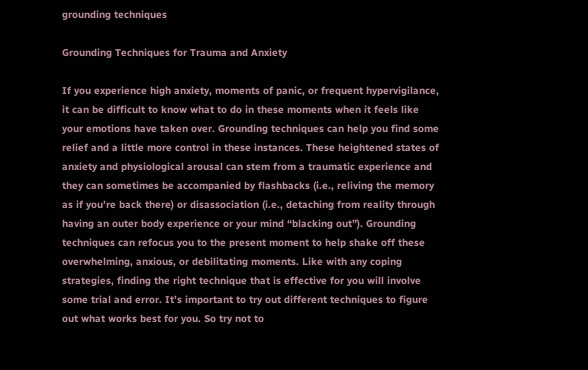grounding techniques

Grounding Techniques for Trauma and Anxiety

If you experience high anxiety, moments of panic, or frequent hypervigilance, it can be difficult to know what to do in these moments when it feels like your emotions have taken over. Grounding techniques can help you find some relief and a little more control in these instances. These heightened states of anxiety and physiological arousal can stem from a traumatic experience and they can sometimes be accompanied by flashbacks (i.e., reliving the memory as if you’re back there) or disassociation (i.e., detaching from reality through having an outer body experience or your mind “blacking out”). Grounding techniques can refocus you to the present moment to help shake off these overwhelming, anxious, or debilitating moments. Like with any coping strategies, finding the right technique that is effective for you will involve some trial and error. It’s important to try out different techniques to figure out what works best for you. So try not to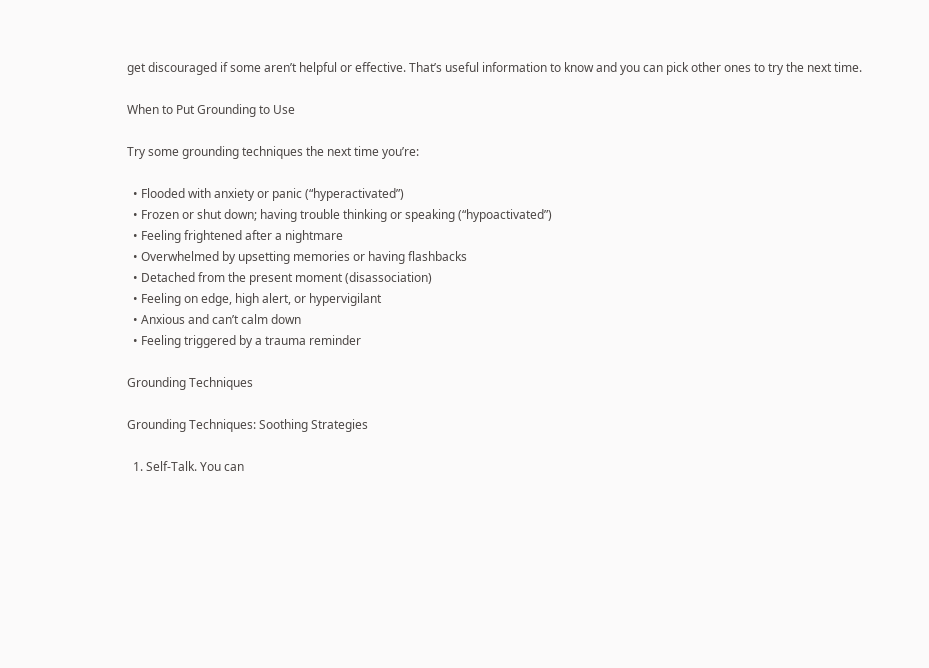get discouraged if some aren’t helpful or effective. That’s useful information to know and you can pick other ones to try the next time.

When to Put Grounding to Use

Try some grounding techniques the next time you’re:

  • Flooded with anxiety or panic (“hyperactivated”)
  • Frozen or shut down; having trouble thinking or speaking (“hypoactivated”)
  • Feeling frightened after a nightmare
  • Overwhelmed by upsetting memories or having flashbacks
  • Detached from the present moment (disassociation)
  • Feeling on edge, high alert, or hypervigilant
  • Anxious and can’t calm down
  • Feeling triggered by a trauma reminder

Grounding Techniques

Grounding Techniques: Soothing Strategies

  1. Self-Talk. You can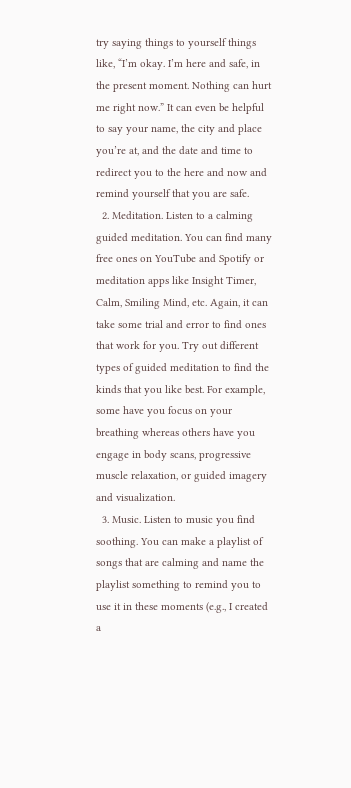try saying things to yourself things like, “I’m okay. I’m here and safe, in the present moment. Nothing can hurt me right now.” It can even be helpful to say your name, the city and place you’re at, and the date and time to redirect you to the here and now and remind yourself that you are safe.
  2. Meditation. Listen to a calming guided meditation. You can find many free ones on YouTube and Spotify or meditation apps like Insight Timer, Calm, Smiling Mind, etc. Again, it can take some trial and error to find ones that work for you. Try out different types of guided meditation to find the kinds that you like best. For example, some have you focus on your breathing whereas others have you engage in body scans, progressive muscle relaxation, or guided imagery and visualization.
  3. Music. Listen to music you find soothing. You can make a playlist of songs that are calming and name the playlist something to remind you to use it in these moments (e.g., I created a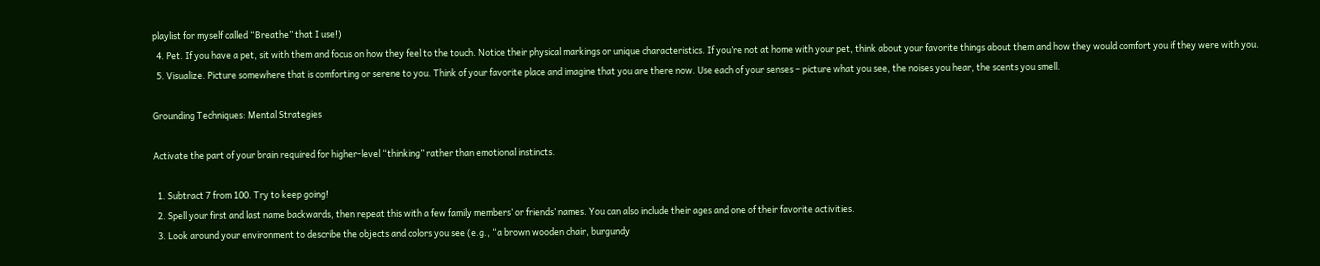playlist for myself called “Breathe” that I use!)
  4. Pet. If you have a pet, sit with them and focus on how they feel to the touch. Notice their physical markings or unique characteristics. If you’re not at home with your pet, think about your favorite things about them and how they would comfort you if they were with you.
  5. Visualize. Picture somewhere that is comforting or serene to you. Think of your favorite place and imagine that you are there now. Use each of your senses – picture what you see, the noises you hear, the scents you smell.

Grounding Techniques: Mental Strategies

Activate the part of your brain required for higher-level “thinking” rather than emotional instincts.

  1. Subtract 7 from 100. Try to keep going!
  2. Spell your first and last name backwards, then repeat this with a few family members’ or friends’ names. You can also include their ages and one of their favorite activities.
  3. Look around your environment to describe the objects and colors you see (e.g., “a brown wooden chair, burgundy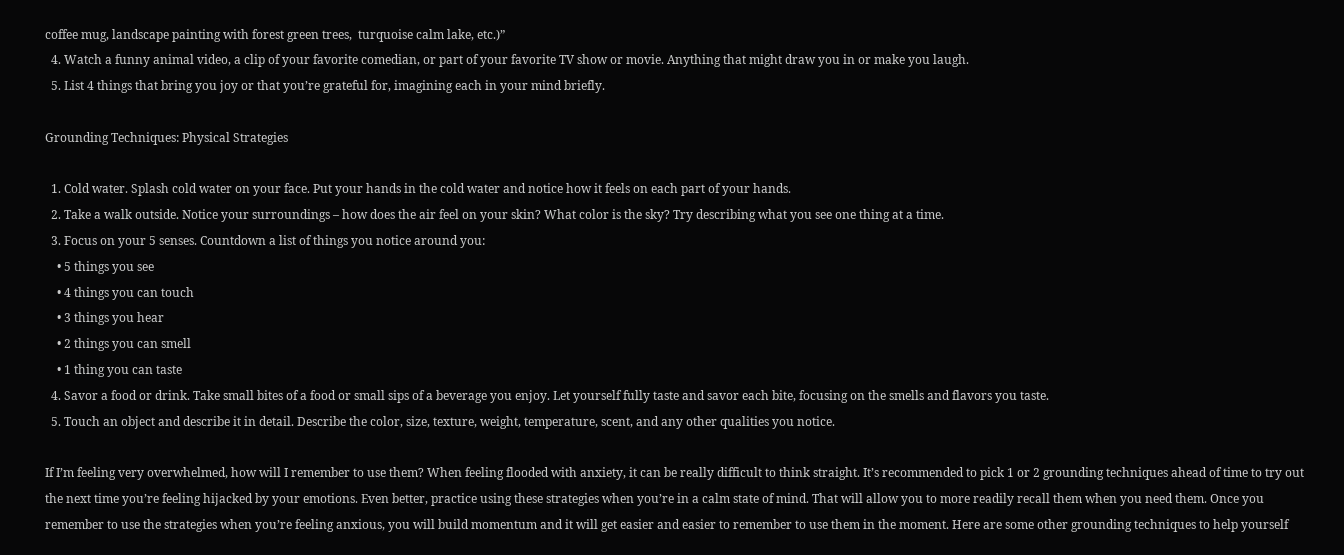coffee mug, landscape painting with forest green trees,  turquoise calm lake, etc.)”
  4. Watch a funny animal video, a clip of your favorite comedian, or part of your favorite TV show or movie. Anything that might draw you in or make you laugh.
  5. List 4 things that bring you joy or that you’re grateful for, imagining each in your mind briefly.

Grounding Techniques: Physical Strategies

  1. Cold water. Splash cold water on your face. Put your hands in the cold water and notice how it feels on each part of your hands.
  2. Take a walk outside. Notice your surroundings – how does the air feel on your skin? What color is the sky? Try describing what you see one thing at a time.
  3. Focus on your 5 senses. Countdown a list of things you notice around you:
    • 5 things you see
    • 4 things you can touch
    • 3 things you hear
    • 2 things you can smell
    • 1 thing you can taste
  4. Savor a food or drink. Take small bites of a food or small sips of a beverage you enjoy. Let yourself fully taste and savor each bite, focusing on the smells and flavors you taste.
  5. Touch an object and describe it in detail. Describe the color, size, texture, weight, temperature, scent, and any other qualities you notice.

If I’m feeling very overwhelmed, how will I remember to use them? When feeling flooded with anxiety, it can be really difficult to think straight. It’s recommended to pick 1 or 2 grounding techniques ahead of time to try out the next time you’re feeling hijacked by your emotions. Even better, practice using these strategies when you’re in a calm state of mind. That will allow you to more readily recall them when you need them. Once you remember to use the strategies when you’re feeling anxious, you will build momentum and it will get easier and easier to remember to use them in the moment. Here are some other grounding techniques to help yourself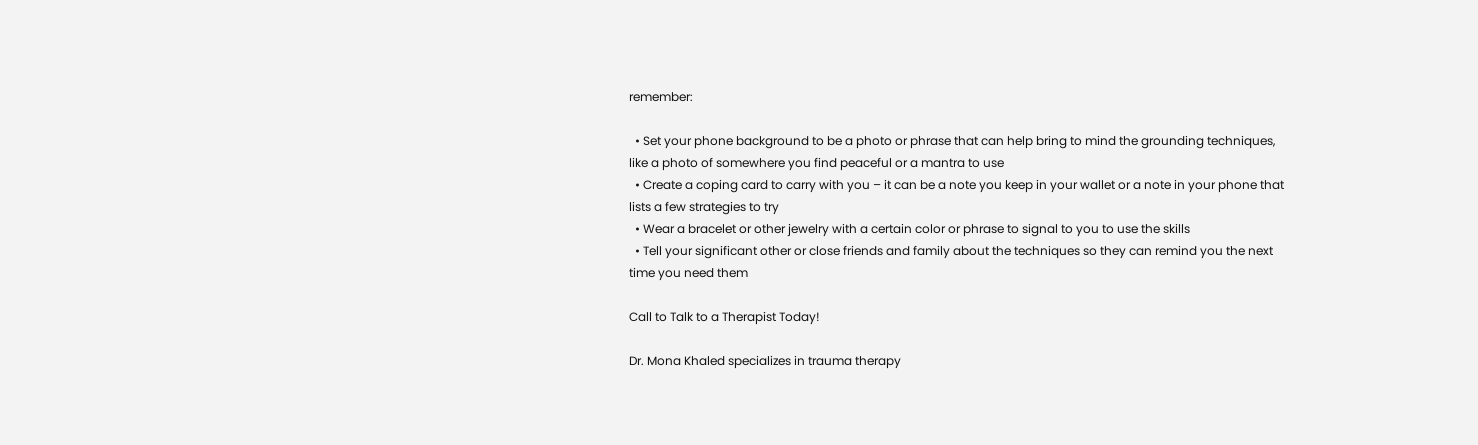remember:

  • Set your phone background to be a photo or phrase that can help bring to mind the grounding techniques, like a photo of somewhere you find peaceful or a mantra to use
  • Create a coping card to carry with you – it can be a note you keep in your wallet or a note in your phone that lists a few strategies to try
  • Wear a bracelet or other jewelry with a certain color or phrase to signal to you to use the skills
  • Tell your significant other or close friends and family about the techniques so they can remind you the next time you need them

Call to Talk to a Therapist Today!

Dr. Mona Khaled specializes in trauma therapy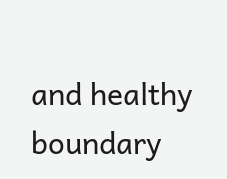and healthy boundary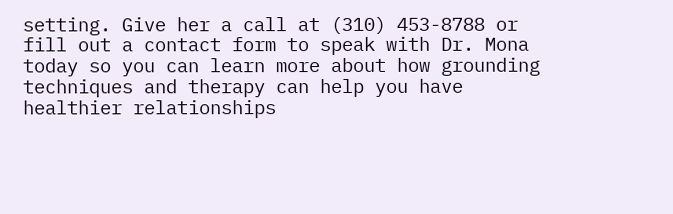setting. Give her a call at (310) 453-8788 or fill out a contact form to speak with Dr. Mona today so you can learn more about how grounding techniques and therapy can help you have healthier relationships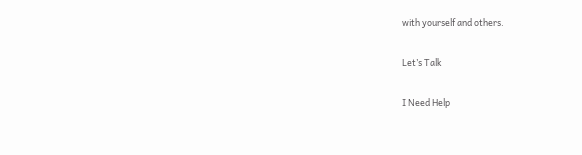with yourself and others.

Let’s Talk

I Need Help